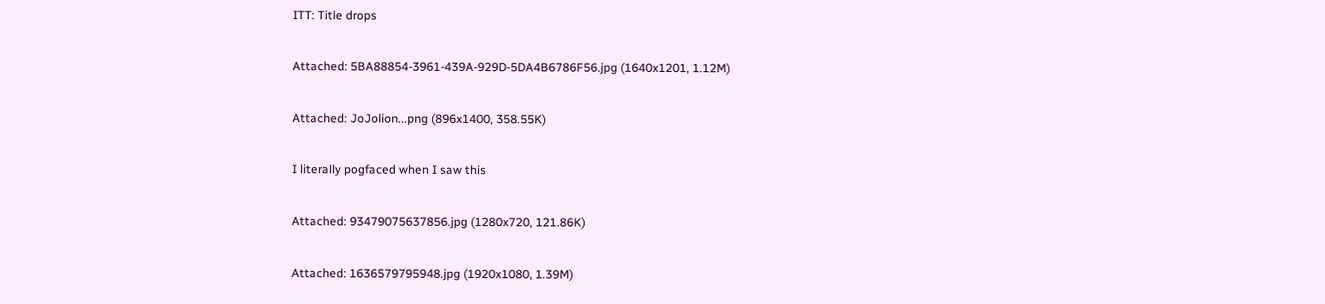ITT: Title drops

Attached: 5BA88854-3961-439A-929D-5DA4B6786F56.jpg (1640x1201, 1.12M)

Attached: JoJolion...png (896x1400, 358.55K)

I literally pogfaced when I saw this

Attached: 93479075637856.jpg (1280x720, 121.86K)

Attached: 1636579795948.jpg (1920x1080, 1.39M)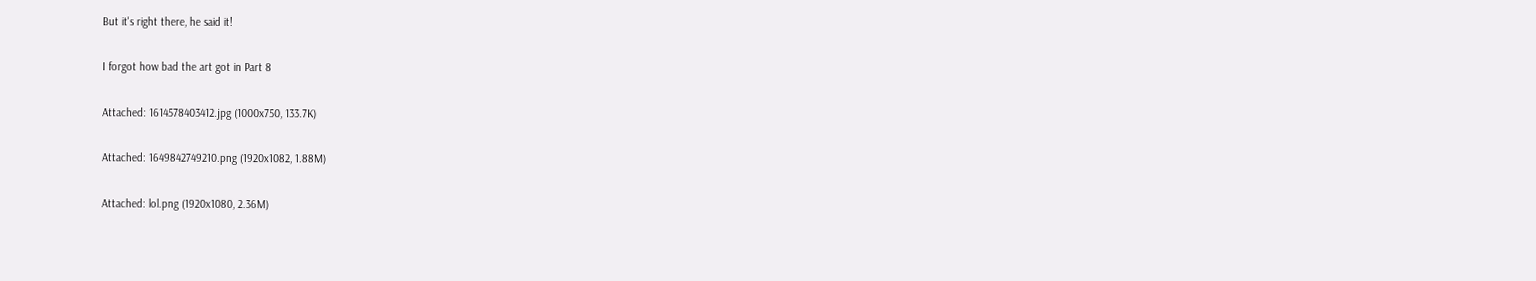But it's right there, he said it!

I forgot how bad the art got in Part 8

Attached: 1614578403412.jpg (1000x750, 133.7K)

Attached: 1649842749210.png (1920x1082, 1.88M)

Attached: lol.png (1920x1080, 2.36M)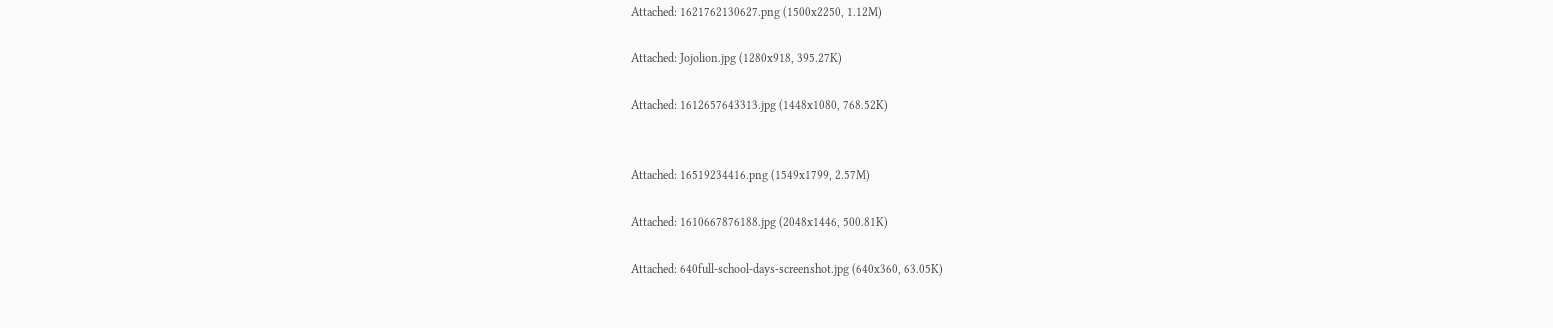Attached: 1621762130627.png (1500x2250, 1.12M)

Attached: Jojolion.jpg (1280x918, 395.27K)

Attached: 1612657643313.jpg (1448x1080, 768.52K)


Attached: 16519234416.png (1549x1799, 2.57M)

Attached: 1610667876188.jpg (2048x1446, 500.81K)

Attached: 640full-school-days-screenshot.jpg (640x360, 63.05K)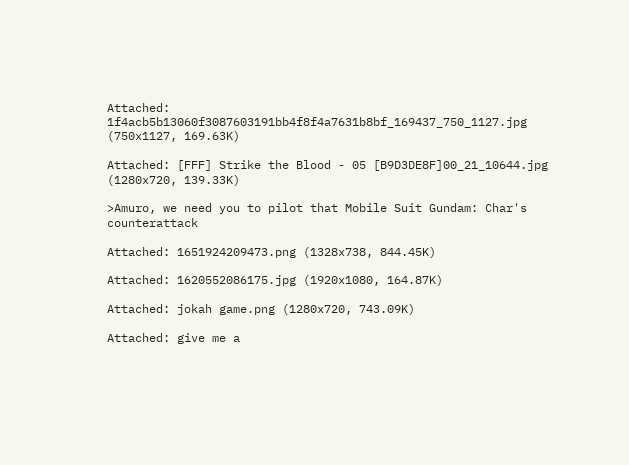Attached: 1f4acb5b13060f3087603191bb4f8f4a7631b8bf_169437_750_1127.jpg (750x1127, 169.63K)

Attached: [FFF] Strike the Blood - 05 [B9D3DE8F]00_21_10644.jpg (1280x720, 139.33K)

>Amuro, we need you to pilot that Mobile Suit Gundam: Char's counterattack

Attached: 1651924209473.png (1328x738, 844.45K)

Attached: 1620552086175.jpg (1920x1080, 164.87K)

Attached: jokah game.png (1280x720, 743.09K)

Attached: give me a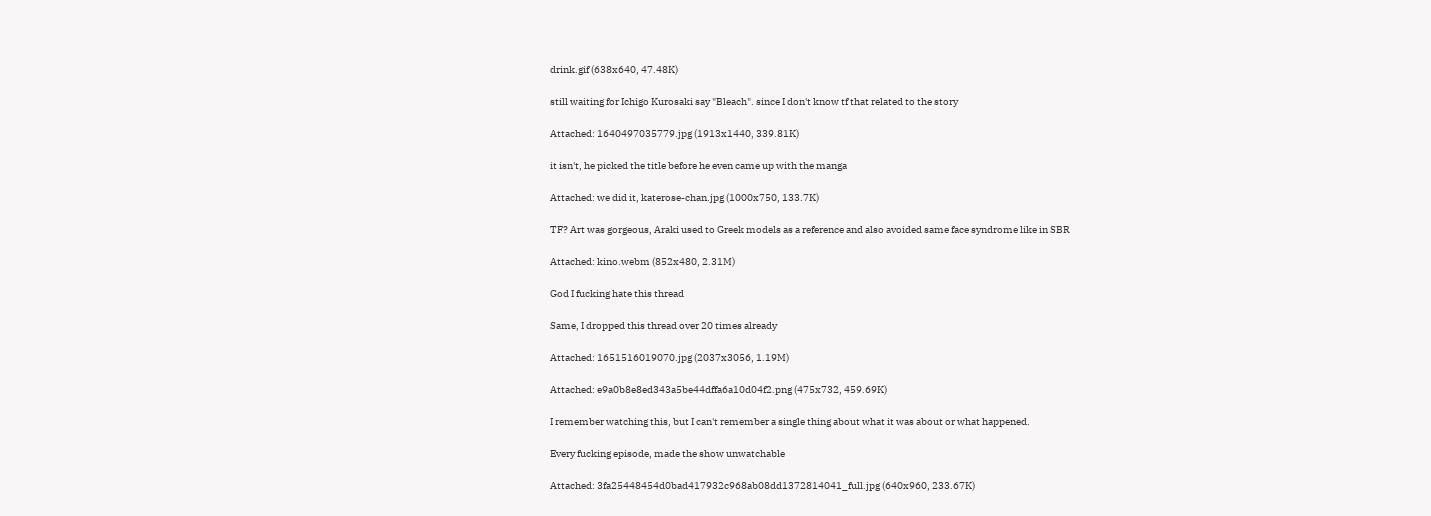drink.gif (638x640, 47.48K)

still waiting for Ichigo Kurosaki say "Bleach". since I don't know tf that related to the story

Attached: 1640497035779.jpg (1913x1440, 339.81K)

it isn't, he picked the title before he even came up with the manga

Attached: we did it, katerose-chan.jpg (1000x750, 133.7K)

TF? Art was gorgeous, Araki used to Greek models as a reference and also avoided same face syndrome like in SBR

Attached: kino.webm (852x480, 2.31M)

God I fucking hate this thread

Same, I dropped this thread over 20 times already

Attached: 1651516019070.jpg (2037x3056, 1.19M)

Attached: e9a0b8e8ed343a5be44dffa6a10d04f2.png (475x732, 459.69K)

I remember watching this, but I can't remember a single thing about what it was about or what happened.

Every fucking episode, made the show unwatchable

Attached: 3fa25448454d0bad417932c968ab08dd1372814041_full.jpg (640x960, 233.67K)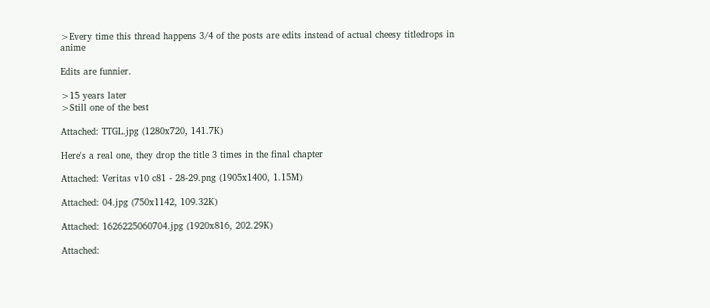>Every time this thread happens 3/4 of the posts are edits instead of actual cheesy titledrops in anime

Edits are funnier.

>15 years later
>Still one of the best

Attached: TTGL.jpg (1280x720, 141.7K)

Here's a real one, they drop the title 3 times in the final chapter

Attached: Veritas v10 c81 - 28-29.png (1905x1400, 1.15M)

Attached: 04.jpg (750x1142, 109.32K)

Attached: 1626225060704.jpg (1920x816, 202.29K)

Attached: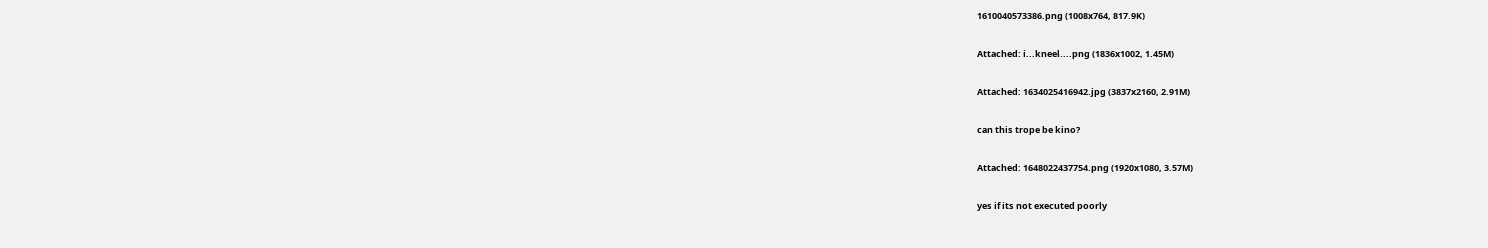1610040573386.png (1008x764, 817.9K)

Attached: i...kneel....png (1836x1002, 1.45M)

Attached: 1634025416942.jpg (3837x2160, 2.91M)

can this trope be kino?

Attached: 1648022437754.png (1920x1080, 3.57M)

yes if its not executed poorly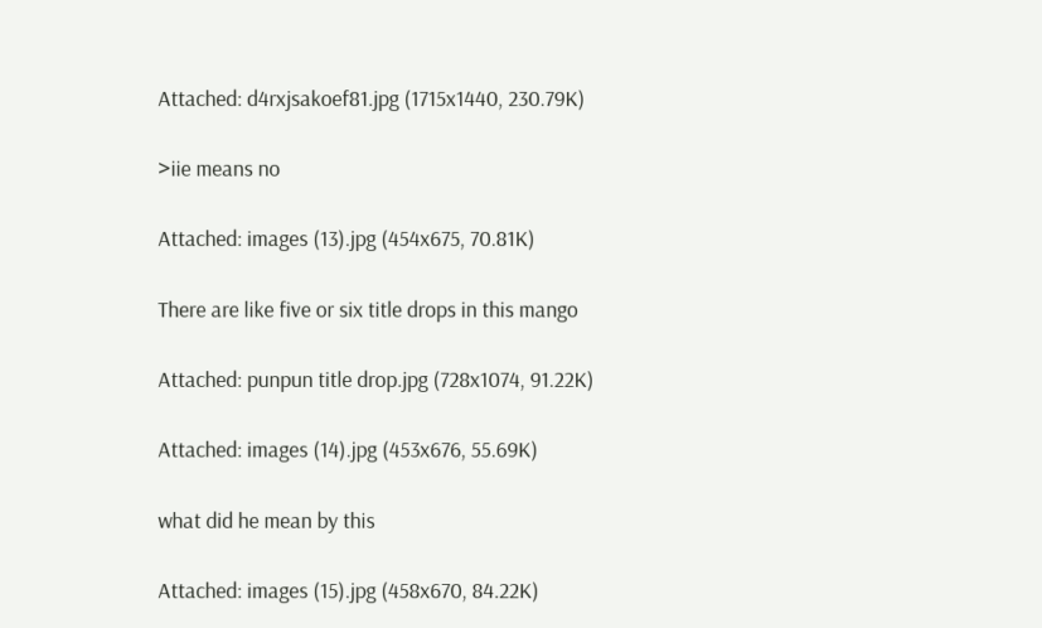Attached: d4rxjsakoef81.jpg (1715x1440, 230.79K)

>iie means no

Attached: images (13).jpg (454x675, 70.81K)

There are like five or six title drops in this mango

Attached: punpun title drop.jpg (728x1074, 91.22K)

Attached: images (14).jpg (453x676, 55.69K)

what did he mean by this

Attached: images (15).jpg (458x670, 84.22K)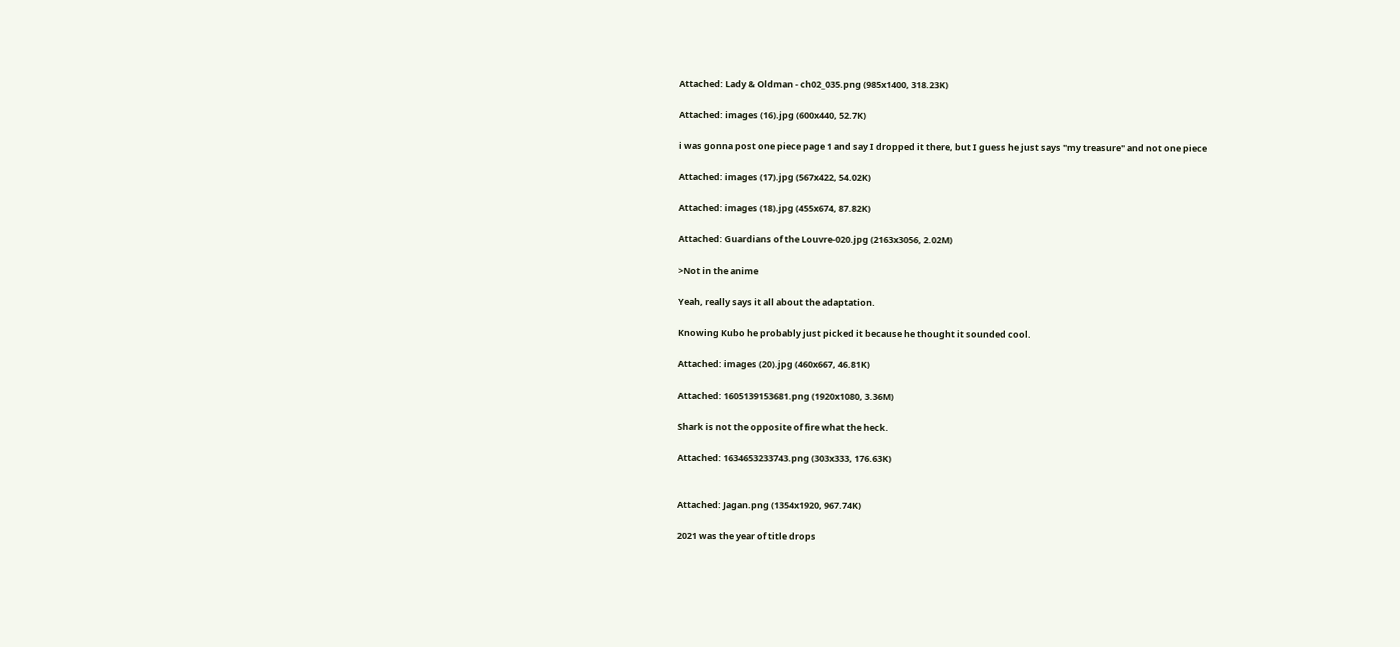Attached: Lady & Oldman - ch02_035.png (985x1400, 318.23K)

Attached: images (16).jpg (600x440, 52.7K)

i was gonna post one piece page 1 and say I dropped it there, but I guess he just says "my treasure" and not one piece

Attached: images (17).jpg (567x422, 54.02K)

Attached: images (18).jpg (455x674, 87.82K)

Attached: Guardians of the Louvre-020.jpg (2163x3056, 2.02M)

>Not in the anime

Yeah, really says it all about the adaptation.

Knowing Kubo he probably just picked it because he thought it sounded cool.

Attached: images (20).jpg (460x667, 46.81K)

Attached: 1605139153681.png (1920x1080, 3.36M)

Shark is not the opposite of fire what the heck.

Attached: 1634653233743.png (303x333, 176.63K)


Attached: Jagan.png (1354x1920, 967.74K)

2021 was the year of title drops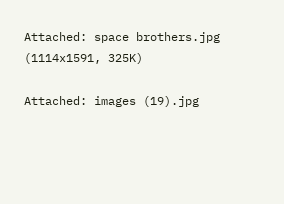Attached: space brothers.jpg (1114x1591, 325K)

Attached: images (19).jpg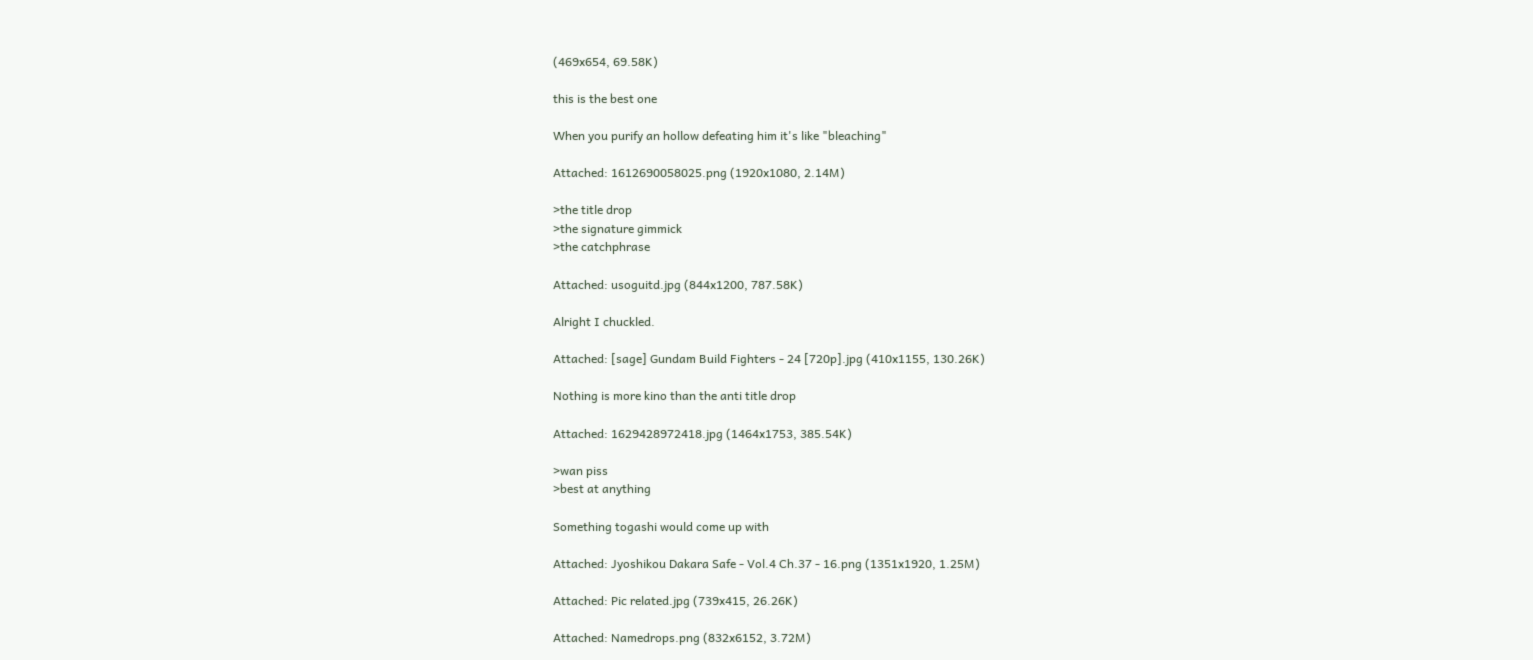(469x654, 69.58K)

this is the best one

When you purify an hollow defeating him it's like "bleaching"

Attached: 1612690058025.png (1920x1080, 2.14M)

>the title drop
>the signature gimmick
>the catchphrase

Attached: usoguitd.jpg (844x1200, 787.58K)

Alright I chuckled.

Attached: [sage] Gundam Build Fighters - 24 [720p].jpg (410x1155, 130.26K)

Nothing is more kino than the anti title drop

Attached: 1629428972418.jpg (1464x1753, 385.54K)

>wan piss
>best at anything

Something togashi would come up with

Attached: Jyoshikou Dakara Safe - Vol.4 Ch.37 - 16.png (1351x1920, 1.25M)

Attached: Pic related.jpg (739x415, 26.26K)

Attached: Namedrops.png (832x6152, 3.72M)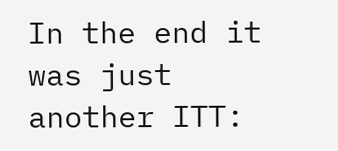In the end it was just another ITT: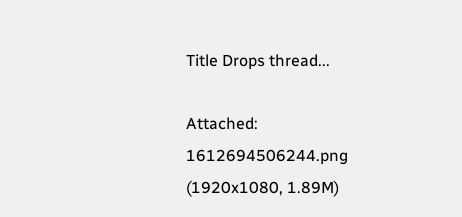Title Drops thread...

Attached: 1612694506244.png (1920x1080, 1.89M)